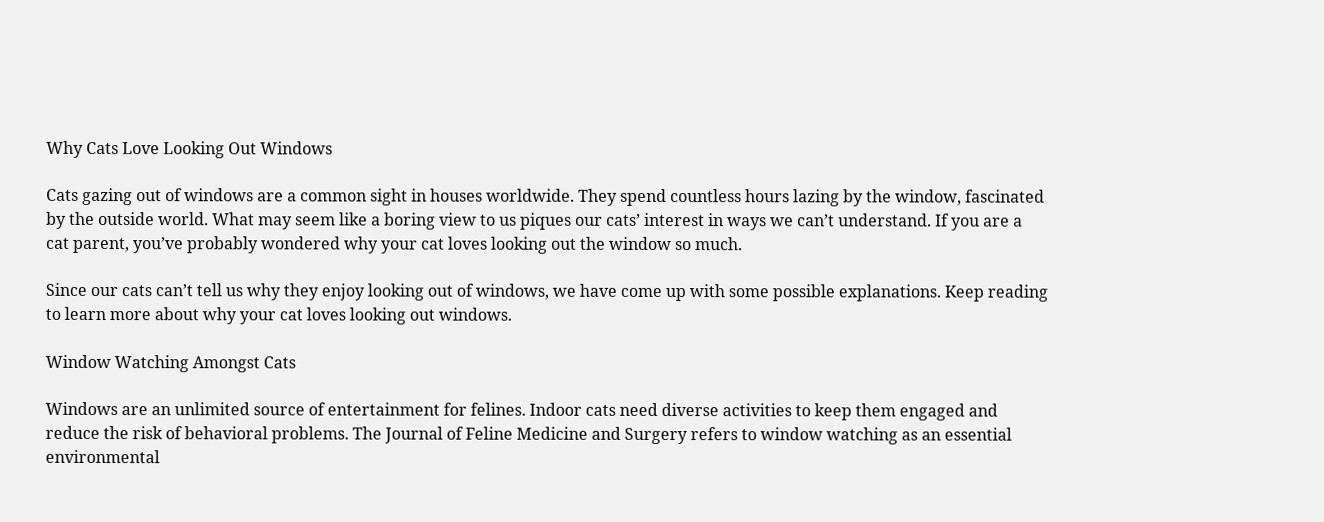Why Cats Love Looking Out Windows

Cats gazing out of windows are a common sight in houses worldwide. They spend countless hours lazing by the window, fascinated by the outside world. What may seem like a boring view to us piques our cats’ interest in ways we can’t understand. If you are a cat parent, you’ve probably wondered why your cat loves looking out the window so much.

Since our cats can’t tell us why they enjoy looking out of windows, we have come up with some possible explanations. Keep reading to learn more about why your cat loves looking out windows.

Window Watching Amongst Cats

Windows are an unlimited source of entertainment for felines. Indoor cats need diverse activities to keep them engaged and reduce the risk of behavioral problems. The Journal of Feline Medicine and Surgery refers to window watching as an essential environmental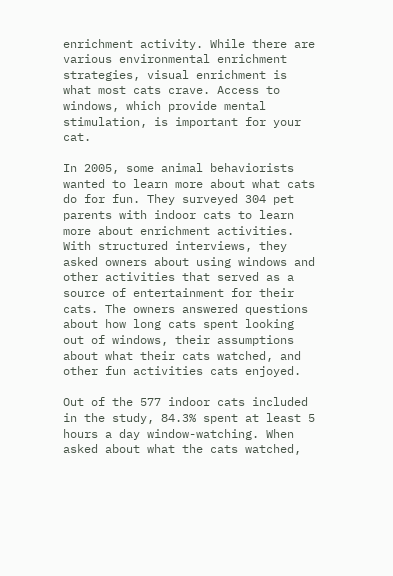enrichment activity. While there are various environmental enrichment strategies, visual enrichment is what most cats crave. Access to windows, which provide mental stimulation, is important for your cat.

In 2005, some animal behaviorists wanted to learn more about what cats do for fun. They surveyed 304 pet parents with indoor cats to learn more about enrichment activities. With structured interviews, they asked owners about using windows and other activities that served as a source of entertainment for their cats. The owners answered questions about how long cats spent looking out of windows, their assumptions about what their cats watched, and other fun activities cats enjoyed.

Out of the 577 indoor cats included in the study, 84.3% spent at least 5 hours a day window-watching. When asked about what the cats watched,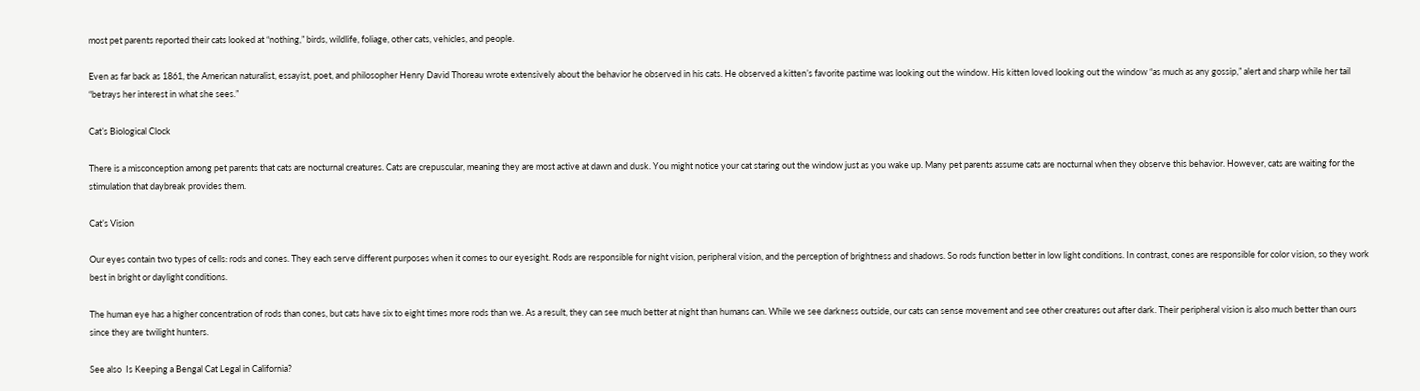most pet parents reported their cats looked at “nothing,” birds, wildlife, foliage, other cats, vehicles, and people.

Even as far back as 1861, the American naturalist, essayist, poet, and philosopher Henry David Thoreau wrote extensively about the behavior he observed in his cats. He observed a kitten’s favorite pastime was looking out the window. His kitten loved looking out the window “as much as any gossip,” alert and sharp while her tail “betrays her interest in what she sees.”

Cat’s Biological Clock

There is a misconception among pet parents that cats are nocturnal creatures. Cats are crepuscular, meaning they are most active at dawn and dusk. You might notice your cat staring out the window just as you wake up. Many pet parents assume cats are nocturnal when they observe this behavior. However, cats are waiting for the stimulation that daybreak provides them.

Cat’s Vision

Our eyes contain two types of cells: rods and cones. They each serve different purposes when it comes to our eyesight. Rods are responsible for night vision, peripheral vision, and the perception of brightness and shadows. So rods function better in low light conditions. In contrast, cones are responsible for color vision, so they work best in bright or daylight conditions.

The human eye has a higher concentration of rods than cones, but cats have six to eight times more rods than we. As a result, they can see much better at night than humans can. While we see darkness outside, our cats can sense movement and see other creatures out after dark. Their peripheral vision is also much better than ours since they are twilight hunters.

See also  Is Keeping a Bengal Cat Legal in California?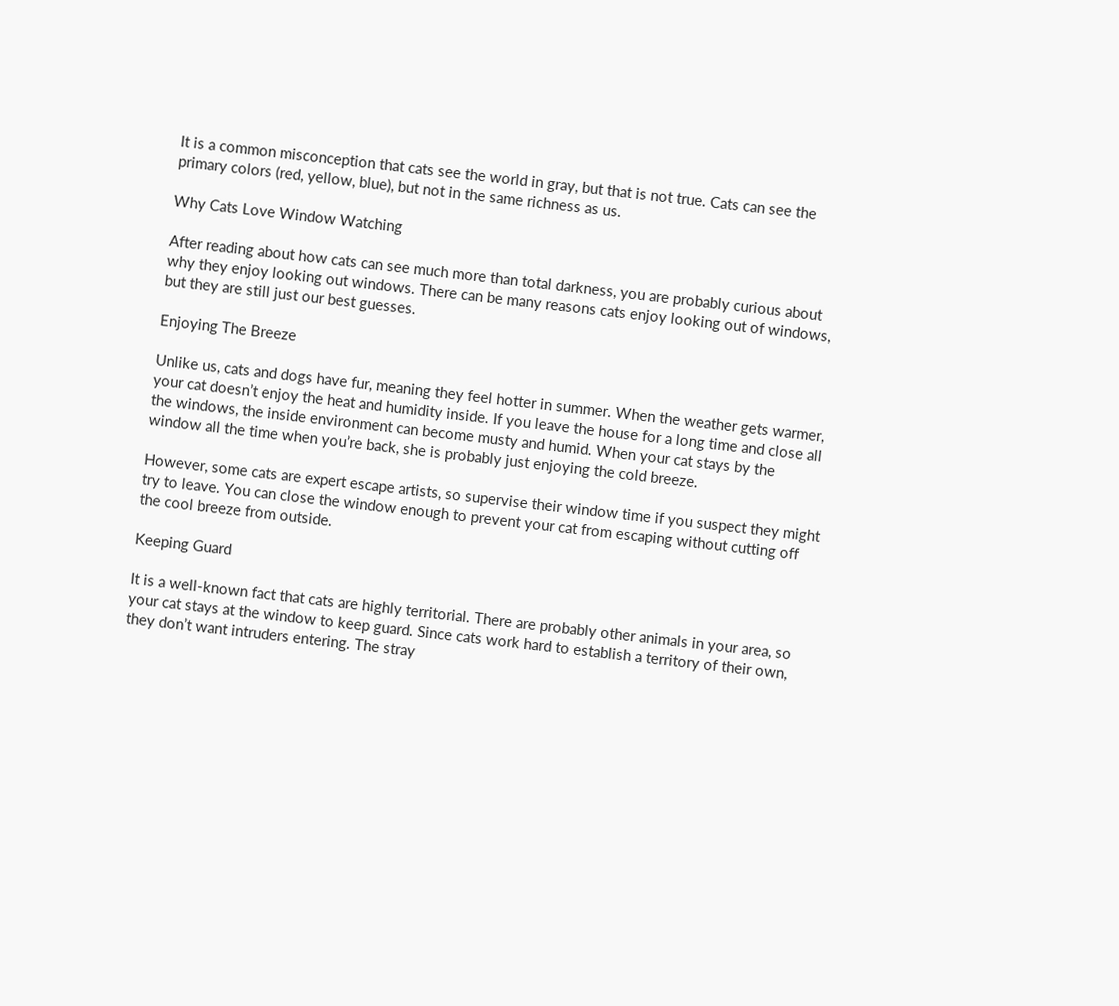It is a common misconception that cats see the world in gray, but that is not true. Cats can see the primary colors (red, yellow, blue), but not in the same richness as us.

Why Cats Love Window Watching

After reading about how cats can see much more than total darkness, you are probably curious about why they enjoy looking out windows. There can be many reasons cats enjoy looking out of windows, but they are still just our best guesses.

Enjoying The Breeze

Unlike us, cats and dogs have fur, meaning they feel hotter in summer. When the weather gets warmer, your cat doesn’t enjoy the heat and humidity inside. If you leave the house for a long time and close all the windows, the inside environment can become musty and humid. When your cat stays by the window all the time when you’re back, she is probably just enjoying the cold breeze.

However, some cats are expert escape artists, so supervise their window time if you suspect they might try to leave. You can close the window enough to prevent your cat from escaping without cutting off the cool breeze from outside.

Keeping Guard

It is a well-known fact that cats are highly territorial. There are probably other animals in your area, so your cat stays at the window to keep guard. Since cats work hard to establish a territory of their own, they don’t want intruders entering. The stray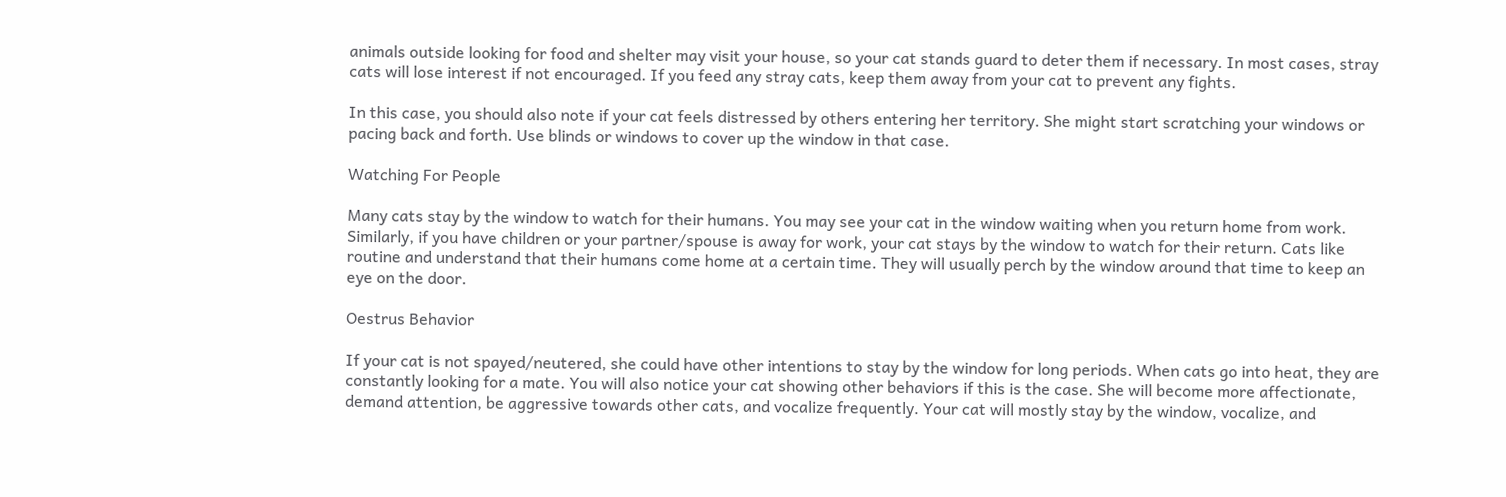animals outside looking for food and shelter may visit your house, so your cat stands guard to deter them if necessary. In most cases, stray cats will lose interest if not encouraged. If you feed any stray cats, keep them away from your cat to prevent any fights.

In this case, you should also note if your cat feels distressed by others entering her territory. She might start scratching your windows or pacing back and forth. Use blinds or windows to cover up the window in that case.

Watching For People

Many cats stay by the window to watch for their humans. You may see your cat in the window waiting when you return home from work. Similarly, if you have children or your partner/spouse is away for work, your cat stays by the window to watch for their return. Cats like routine and understand that their humans come home at a certain time. They will usually perch by the window around that time to keep an eye on the door.

Oestrus Behavior

If your cat is not spayed/neutered, she could have other intentions to stay by the window for long periods. When cats go into heat, they are constantly looking for a mate. You will also notice your cat showing other behaviors if this is the case. She will become more affectionate, demand attention, be aggressive towards other cats, and vocalize frequently. Your cat will mostly stay by the window, vocalize, and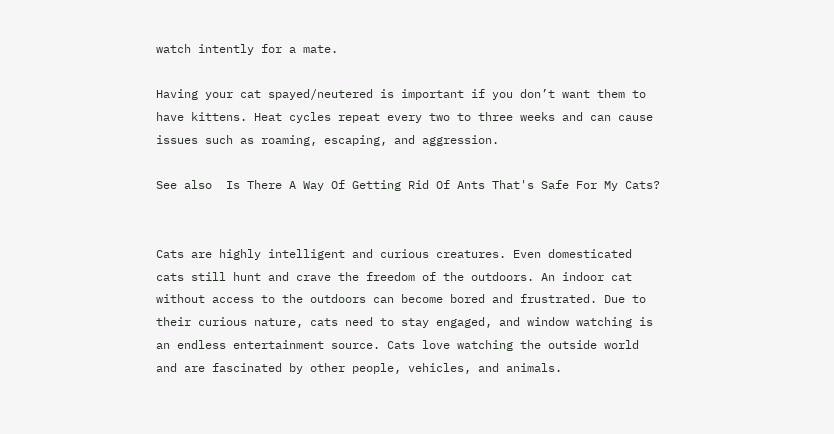watch intently for a mate.

Having your cat spayed/neutered is important if you don’t want them to have kittens. Heat cycles repeat every two to three weeks and can cause issues such as roaming, escaping, and aggression.

See also  Is There A Way Of Getting Rid Of Ants That's Safe For My Cats?


Cats are highly intelligent and curious creatures. Even domesticated cats still hunt and crave the freedom of the outdoors. An indoor cat without access to the outdoors can become bored and frustrated. Due to their curious nature, cats need to stay engaged, and window watching is an endless entertainment source. Cats love watching the outside world and are fascinated by other people, vehicles, and animals.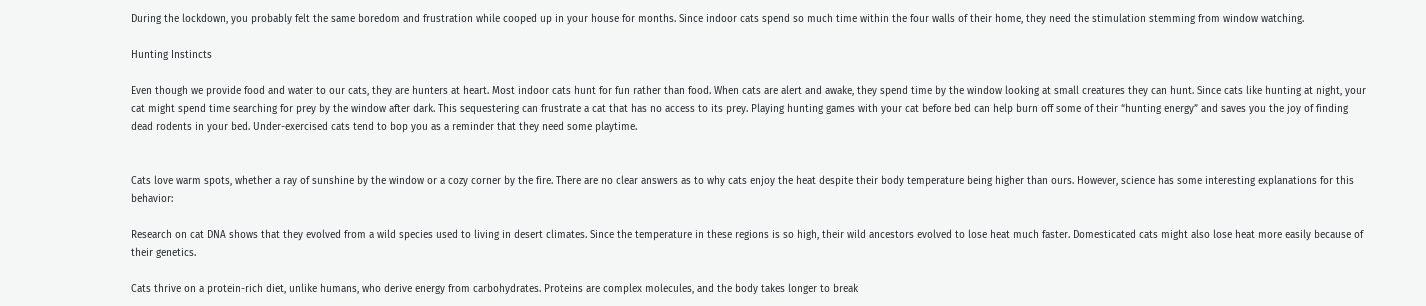During the lockdown, you probably felt the same boredom and frustration while cooped up in your house for months. Since indoor cats spend so much time within the four walls of their home, they need the stimulation stemming from window watching.

Hunting Instincts

Even though we provide food and water to our cats, they are hunters at heart. Most indoor cats hunt for fun rather than food. When cats are alert and awake, they spend time by the window looking at small creatures they can hunt. Since cats like hunting at night, your cat might spend time searching for prey by the window after dark. This sequestering can frustrate a cat that has no access to its prey. Playing hunting games with your cat before bed can help burn off some of their “hunting energy” and saves you the joy of finding dead rodents in your bed. Under-exercised cats tend to bop you as a reminder that they need some playtime.


Cats love warm spots, whether a ray of sunshine by the window or a cozy corner by the fire. There are no clear answers as to why cats enjoy the heat despite their body temperature being higher than ours. However, science has some interesting explanations for this behavior:

Research on cat DNA shows that they evolved from a wild species used to living in desert climates. Since the temperature in these regions is so high, their wild ancestors evolved to lose heat much faster. Domesticated cats might also lose heat more easily because of their genetics.

Cats thrive on a protein-rich diet, unlike humans, who derive energy from carbohydrates. Proteins are complex molecules, and the body takes longer to break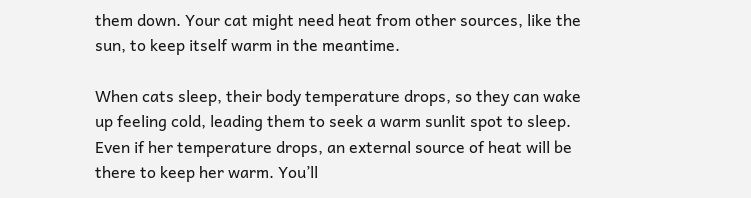them down. Your cat might need heat from other sources, like the sun, to keep itself warm in the meantime.

When cats sleep, their body temperature drops, so they can wake up feeling cold, leading them to seek a warm sunlit spot to sleep. Even if her temperature drops, an external source of heat will be there to keep her warm. You’ll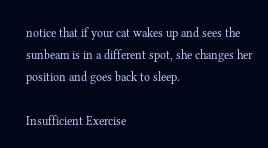notice that if your cat wakes up and sees the sunbeam is in a different spot, she changes her position and goes back to sleep.

Insufficient Exercise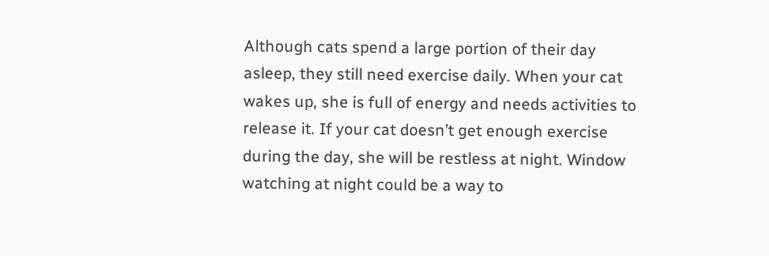Although cats spend a large portion of their day asleep, they still need exercise daily. When your cat wakes up, she is full of energy and needs activities to release it. If your cat doesn’t get enough exercise during the day, she will be restless at night. Window watching at night could be a way to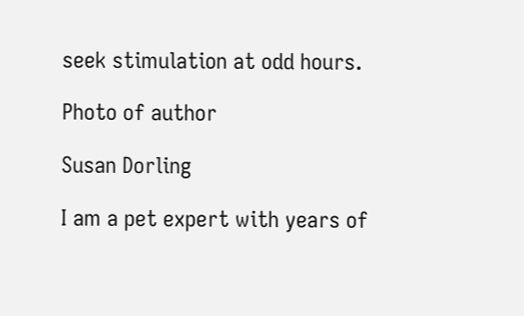seek stimulation at odd hours.

Photo of author

Susan Dorling

I am a pet expert with years of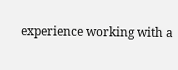experience working with a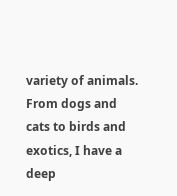variety of animals. From dogs and cats to birds and exotics, I have a deep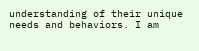understanding of their unique needs and behaviors. I am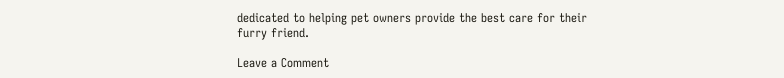dedicated to helping pet owners provide the best care for their furry friend.

Leave a Comment